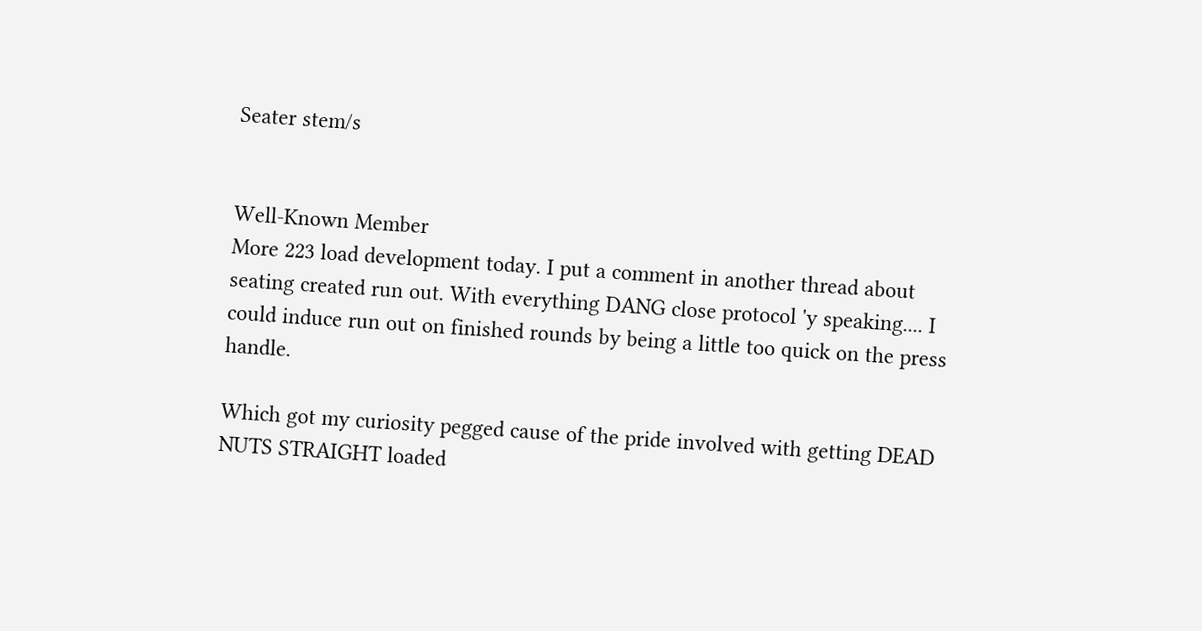Seater stem/s


Well-Known Member
More 223 load development today. I put a comment in another thread about seating created run out. With everything DANG close protocol 'y speaking.... I could induce run out on finished rounds by being a little too quick on the press handle.

Which got my curiosity pegged cause of the pride involved with getting DEAD NUTS STRAIGHT loaded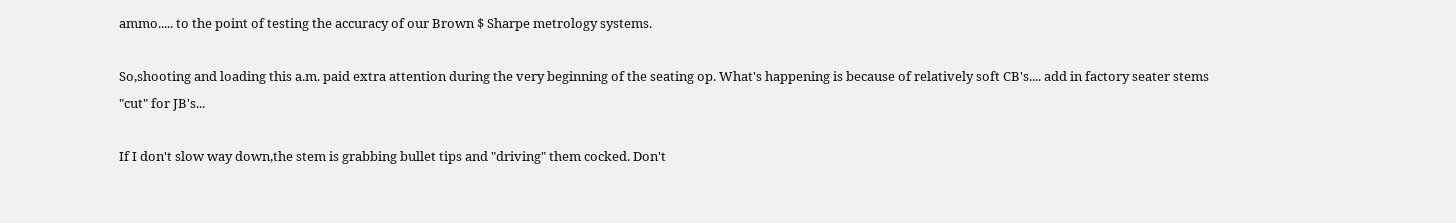ammo..... to the point of testing the accuracy of our Brown $ Sharpe metrology systems.

So,shooting and loading this a.m. paid extra attention during the very beginning of the seating op. What's happening is because of relatively soft CB's.... add in factory seater stems "cut" for JB's...

If I don't slow way down,the stem is grabbing bullet tips and "driving" them cocked. Don't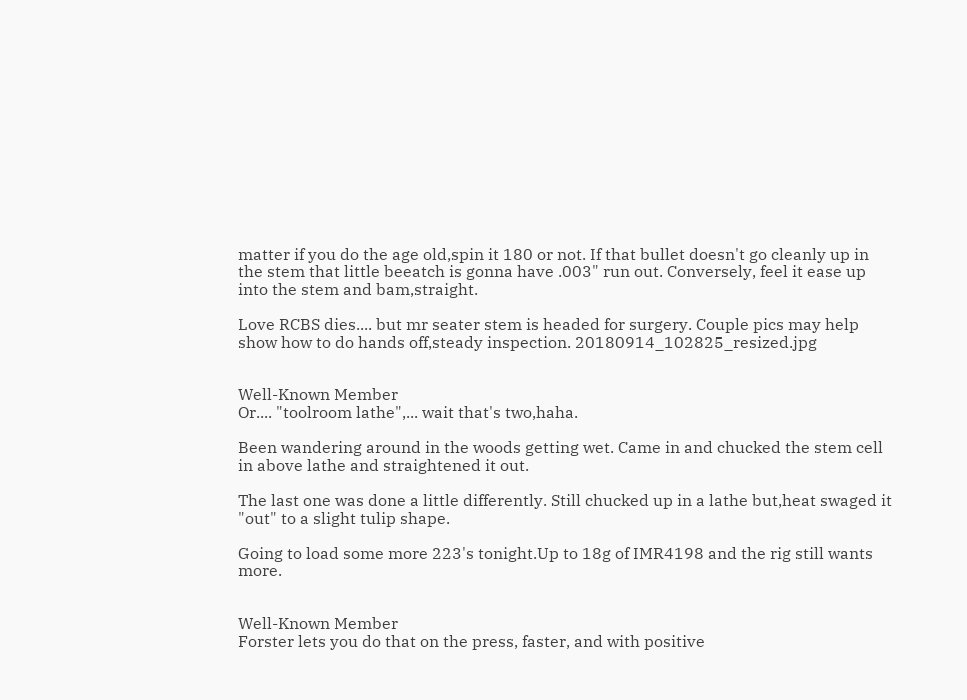matter if you do the age old,spin it 180 or not. If that bullet doesn't go cleanly up in the stem that little beeatch is gonna have .003" run out. Conversely, feel it ease up into the stem and bam,straight.

Love RCBS dies.... but mr seater stem is headed for surgery. Couple pics may help show how to do hands off,steady inspection. 20180914_102825_resized.jpg


Well-Known Member
Or.... "toolroom lathe",... wait that's two,haha.

Been wandering around in the woods getting wet. Came in and chucked the stem cell in above lathe and straightened it out.

The last one was done a little differently. Still chucked up in a lathe but,heat swaged it "out" to a slight tulip shape.

Going to load some more 223's tonight.Up to 18g of IMR4198 and the rig still wants more.


Well-Known Member
Forster lets you do that on the press, faster, and with positive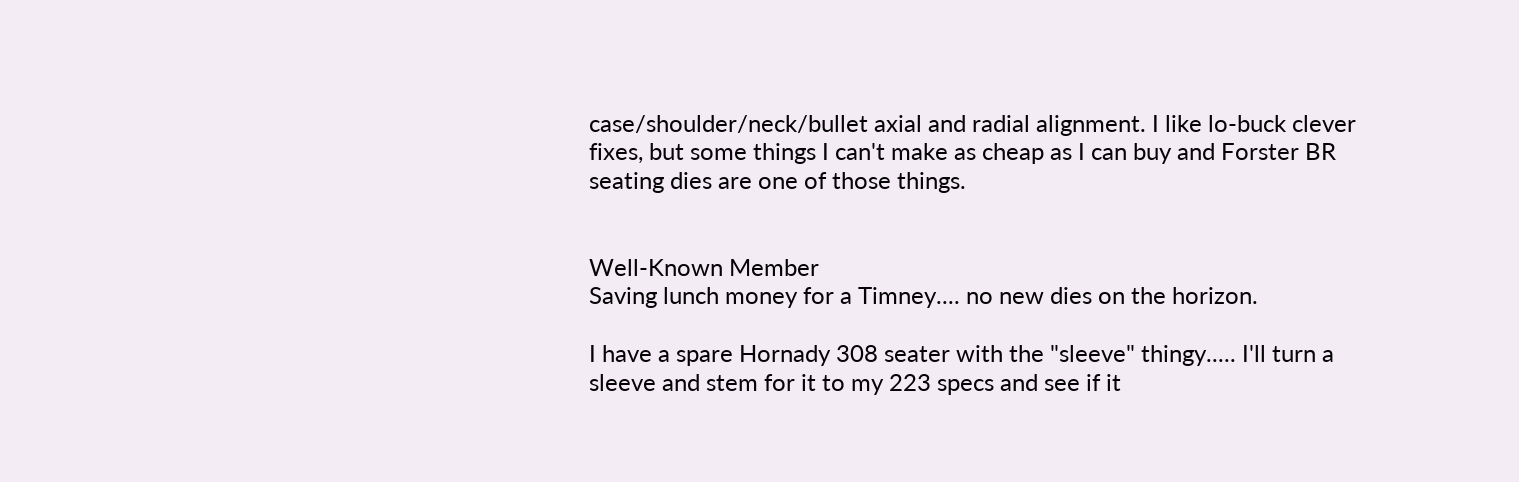case/shoulder/neck/bullet axial and radial alignment. I like lo-buck clever fixes, but some things I can't make as cheap as I can buy and Forster BR seating dies are one of those things.


Well-Known Member
Saving lunch money for a Timney.... no new dies on the horizon.

I have a spare Hornady 308 seater with the "sleeve" thingy..... I'll turn a sleeve and stem for it to my 223 specs and see if it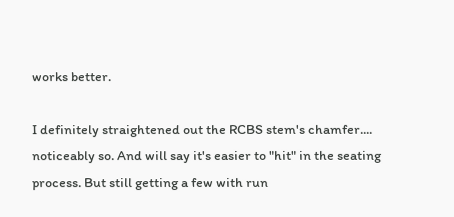works better.

I definitely straightened out the RCBS stem's chamfer.... noticeably so. And will say it's easier to "hit" in the seating process. But still getting a few with run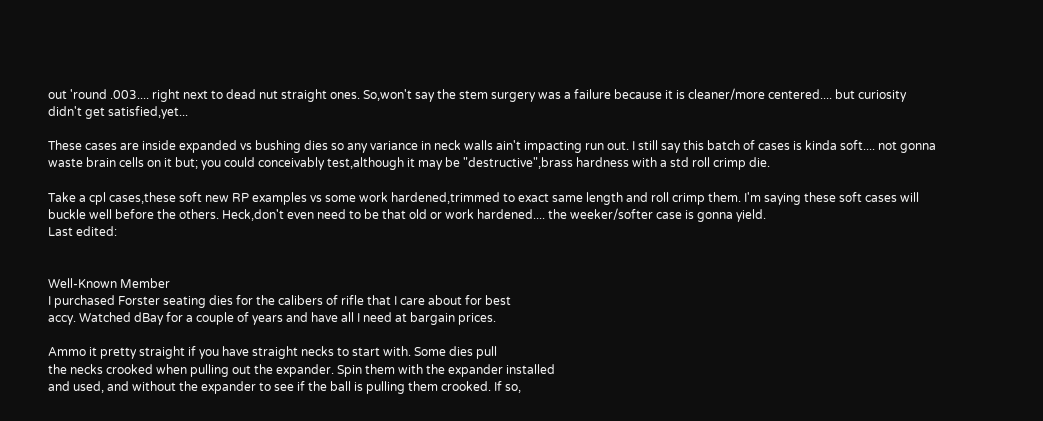out 'round .003.... right next to dead nut straight ones. So,won't say the stem surgery was a failure because it is cleaner/more centered.... but curiosity didn't get satisfied,yet...

These cases are inside expanded vs bushing dies so any variance in neck walls ain't impacting run out. I still say this batch of cases is kinda soft.... not gonna waste brain cells on it but; you could conceivably test,although it may be "destructive",brass hardness with a std roll crimp die.

Take a cpl cases,these soft new RP examples vs some work hardened,trimmed to exact same length and roll crimp them. I'm saying these soft cases will buckle well before the others. Heck,don't even need to be that old or work hardened.... the weeker/softer case is gonna yield.
Last edited:


Well-Known Member
I purchased Forster seating dies for the calibers of rifle that I care about for best
accy. Watched dBay for a couple of years and have all I need at bargain prices.

Ammo it pretty straight if you have straight necks to start with. Some dies pull
the necks crooked when pulling out the expander. Spin them with the expander installed
and used, and without the expander to see if the ball is pulling them crooked. If so,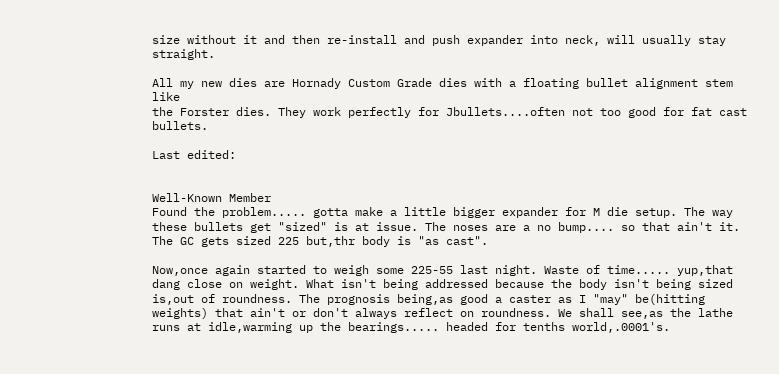size without it and then re-install and push expander into neck, will usually stay straight.

All my new dies are Hornady Custom Grade dies with a floating bullet alignment stem like
the Forster dies. They work perfectly for Jbullets....often not too good for fat cast bullets.

Last edited:


Well-Known Member
Found the problem..... gotta make a little bigger expander for M die setup. The way these bullets get "sized" is at issue. The noses are a no bump.... so that ain't it. The GC gets sized 225 but,thr body is "as cast".

Now,once again started to weigh some 225-55 last night. Waste of time..... yup,that dang close on weight. What isn't being addressed because the body isn't being sized is,out of roundness. The prognosis being,as good a caster as I "may" be(hitting weights) that ain't or don't always reflect on roundness. We shall see,as the lathe runs at idle,warming up the bearings..... headed for tenths world,.0001's.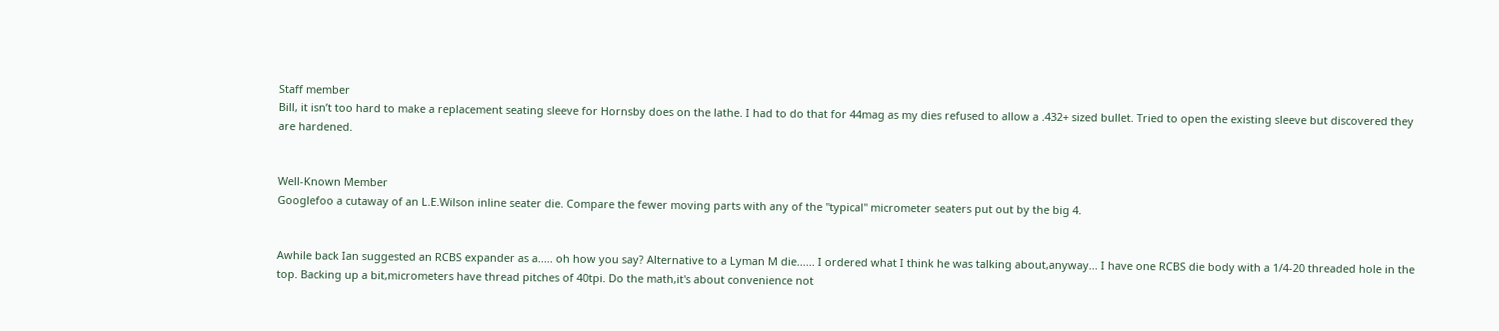Staff member
Bill, it isn’t too hard to make a replacement seating sleeve for Hornsby does on the lathe. I had to do that for 44mag as my dies refused to allow a .432+ sized bullet. Tried to open the existing sleeve but discovered they are hardened.


Well-Known Member
Googlefoo a cutaway of an L.E.Wilson inline seater die. Compare the fewer moving parts with any of the "typical" micrometer seaters put out by the big 4.


Awhile back Ian suggested an RCBS expander as a..... oh how you say? Alternative to a Lyman M die...... I ordered what I think he was talking about,anyway... I have one RCBS die body with a 1/4-20 threaded hole in the top. Backing up a bit,micrometers have thread pitches of 40tpi. Do the math,it's about convenience not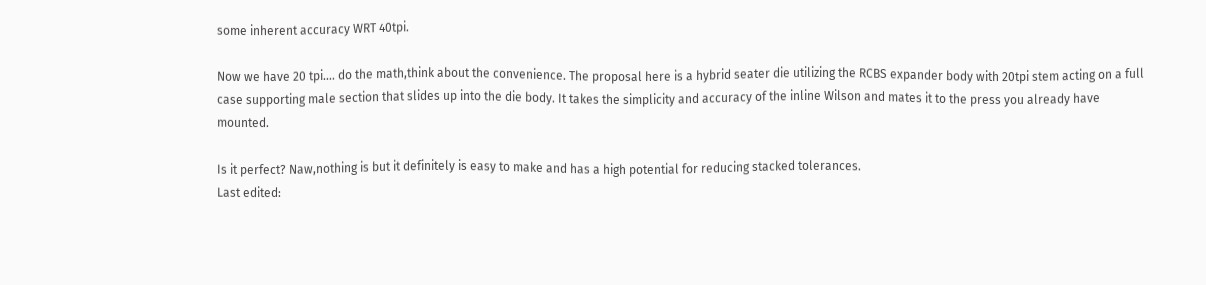some inherent accuracy WRT 40tpi.

Now we have 20 tpi.... do the math,think about the convenience. The proposal here is a hybrid seater die utilizing the RCBS expander body with 20tpi stem acting on a full case supporting male section that slides up into the die body. It takes the simplicity and accuracy of the inline Wilson and mates it to the press you already have mounted.

Is it perfect? Naw,nothing is but it definitely is easy to make and has a high potential for reducing stacked tolerances.
Last edited: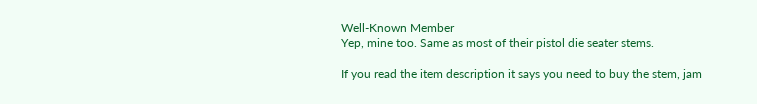Well-Known Member
Yep, mine too. Same as most of their pistol die seater stems.

If you read the item description it says you need to buy the stem, jam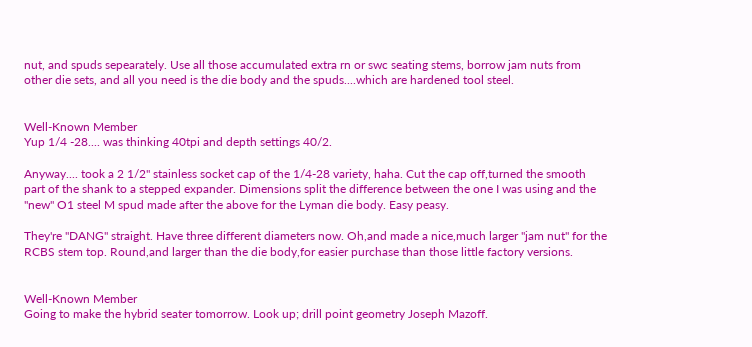nut, and spuds sepearately. Use all those accumulated extra rn or swc seating stems, borrow jam nuts from other die sets, and all you need is the die body and the spuds....which are hardened tool steel.


Well-Known Member
Yup 1/4 -28.... was thinking 40tpi and depth settings 40/2.

Anyway.... took a 2 1/2" stainless socket cap of the 1/4-28 variety, haha. Cut the cap off,turned the smooth part of the shank to a stepped expander. Dimensions split the difference between the one I was using and the "new" O1 steel M spud made after the above for the Lyman die body. Easy peasy.

They're "DANG" straight. Have three different diameters now. Oh,and made a nice,much larger "jam nut" for the RCBS stem top. Round,and larger than the die body,for easier purchase than those little factory versions.


Well-Known Member
Going to make the hybrid seater tomorrow. Look up; drill point geometry Joseph Mazoff.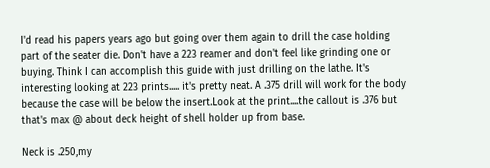I'd read his papers years ago but going over them again to drill the case holding part of the seater die. Don't have a 223 reamer and don't feel like grinding one or buying. Think I can accomplish this guide with just drilling on the lathe. It's interesting looking at 223 prints..... it's pretty neat. A .375 drill will work for the body because the case will be below the insert.Look at the print....the callout is .376 but that's max @ about deck height of shell holder up from base.

Neck is .250,my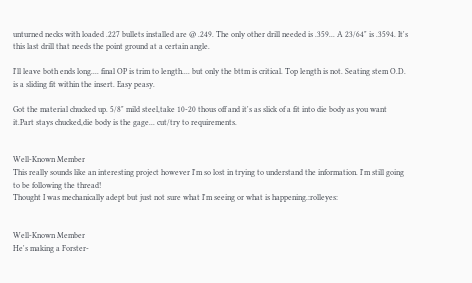unturned necks with loaded .227 bullets installed are @ .249. The only other drill needed is .359... A 23/64" is .3594. It's this last drill that needs the point ground at a certain angle.

I'll leave both ends long.... final OP is trim to length.... but only the bttm is critical. Top length is not. Seating stem O.D. is a sliding fit within the insert. Easy peasy.

Got the material chucked up. 5/8" mild steel,take 10-20 thous off and it's as slick of a fit into die body as you want it.Part stays chucked,die body is the gage... cut/try to requirements.


Well-Known Member
This really sounds like an interesting project however I'm so lost in trying to understand the information. I'm still going to be following the thread!
Thought I was mechanically adept but just not sure what I'm seeing or what is happening.:rolleyes:


Well-Known Member
He's making a Forster-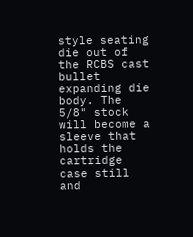style seating die out of the RCBS cast bullet expanding die body. The 5/8" stock will become a sleeve that holds the cartridge case still and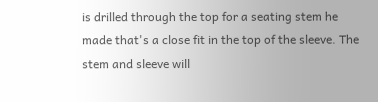is drilled through the top for a seating stem he made that's a close fit in the top of the sleeve. The stem and sleeve will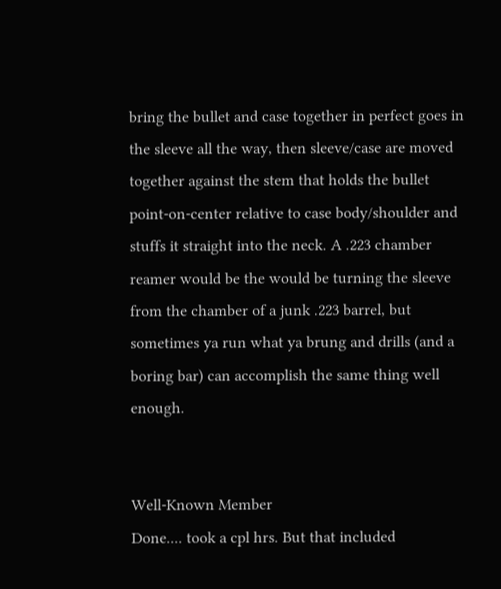bring the bullet and case together in perfect goes in the sleeve all the way, then sleeve/case are moved together against the stem that holds the bullet point-on-center relative to case body/shoulder and stuffs it straight into the neck. A .223 chamber reamer would be the would be turning the sleeve from the chamber of a junk .223 barrel, but sometimes ya run what ya brung and drills (and a boring bar) can accomplish the same thing well enough.


Well-Known Member
Done.... took a cpl hrs. But that included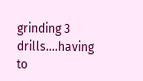grinding 3 drills....having to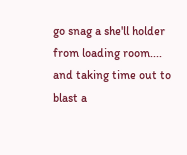go snag a she'll holder from loading room.... and taking time out to blast a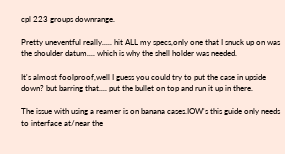cpl 223 groups downrange.

Pretty uneventful really..... hit ALL my specs,only one that I snuck up on was the shoulder datum.... which is why the shell holder was needed.

It's almost foolproof,well I guess you could try to put the case in upside down? but barring that.... put the bullet on top and run it up in there.

The issue with using a reamer is on banana cases.IOW's this guide only needs to interface at/near the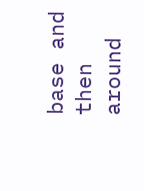base and then around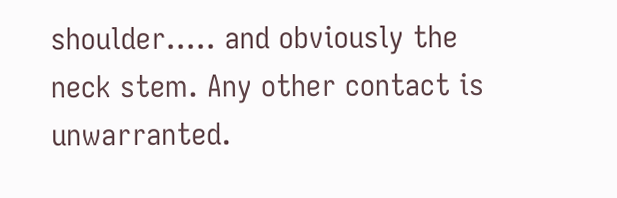shoulder..... and obviously the neck stem. Any other contact is unwarranted.